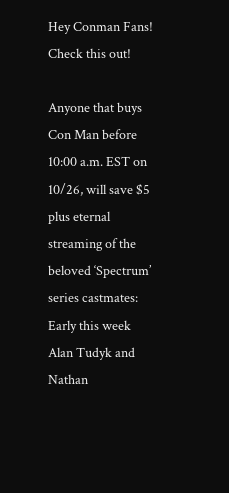Hey Conman Fans!  Check this out!

Anyone that buys Con Man before 10:00 a.m. EST on 10/26, will save $5 plus eternal streaming of the beloved ‘Spectrum’ series castmates:
Early this week Alan Tudyk and Nathan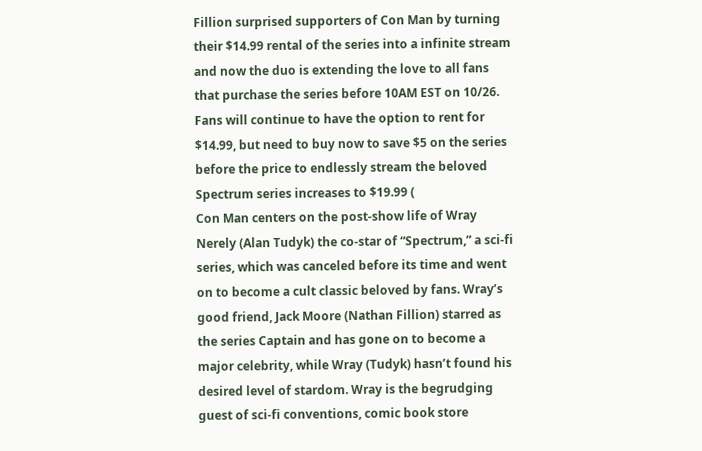Fillion surprised supporters of Con Man by turning their $14.99 rental of the series into a infinite stream and now the duo is extending the love to all fans that purchase the series before 10AM EST on 10/26. Fans will continue to have the option to rent for $14.99, but need to buy now to save $5 on the series before the price to endlessly stream the beloved Spectrum series increases to $19.99 (
Con Man centers on the post-show life of Wray Nerely (Alan Tudyk) the co-star of “Spectrum,” a sci-fi series, which was canceled before its time and went on to become a cult classic beloved by fans. Wray’s good friend, Jack Moore (Nathan Fillion) starred as the series Captain and has gone on to become a major celebrity, while Wray (Tudyk) hasn’t found his desired level of stardom. Wray is the begrudging guest of sci-fi conventions, comic book store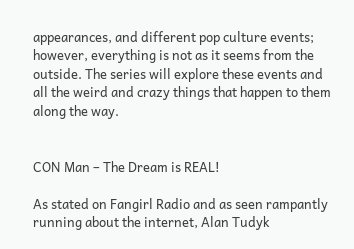appearances, and different pop culture events; however, everything is not as it seems from the outside. The series will explore these events and all the weird and crazy things that happen to them along the way.


CON Man – The Dream is REAL!

As stated on Fangirl Radio and as seen rampantly running about the internet, Alan Tudyk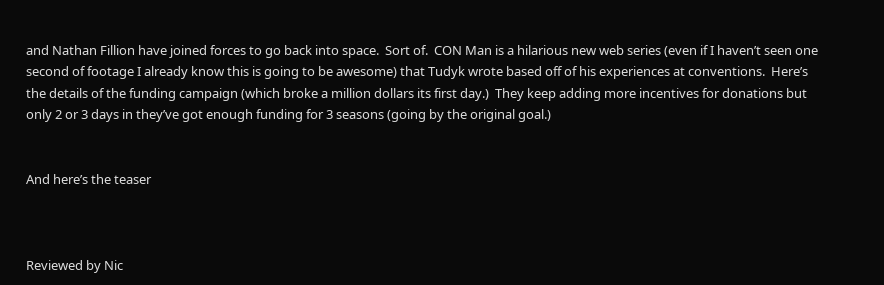and Nathan Fillion have joined forces to go back into space.  Sort of.  CON Man is a hilarious new web series (even if I haven’t seen one second of footage I already know this is going to be awesome) that Tudyk wrote based off of his experiences at conventions.  Here’s the details of the funding campaign (which broke a million dollars its first day.)  They keep adding more incentives for donations but only 2 or 3 days in they’ve got enough funding for 3 seasons (going by the original goal.)


And here’s the teaser



Reviewed by Nic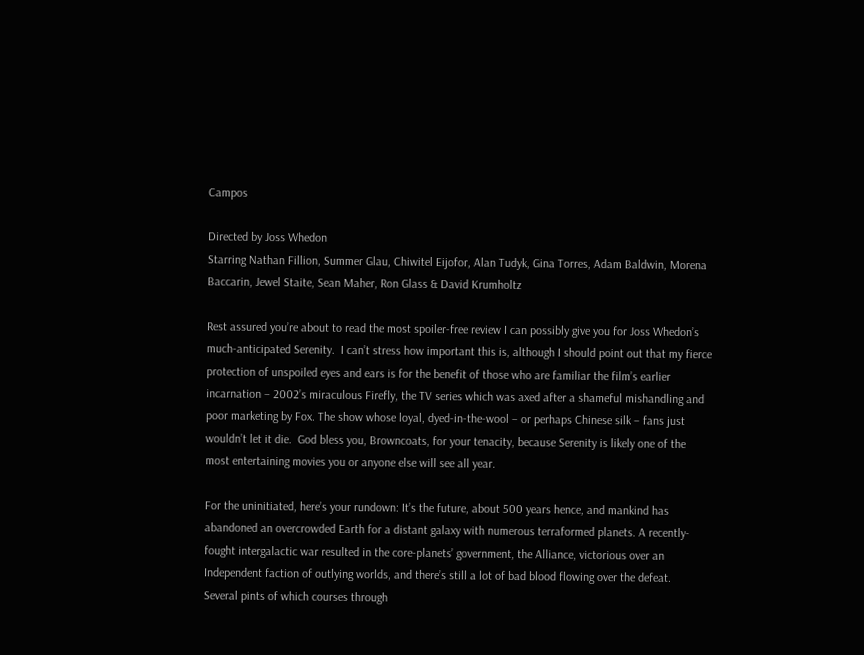Campos

Directed by Joss Whedon
Starring Nathan Fillion, Summer Glau, Chiwitel Eijofor, Alan Tudyk, Gina Torres, Adam Baldwin, Morena Baccarin, Jewel Staite, Sean Maher, Ron Glass & David Krumholtz

Rest assured you’re about to read the most spoiler-free review I can possibly give you for Joss Whedon’s much-anticipated Serenity.  I can’t stress how important this is, although I should point out that my fierce protection of unspoiled eyes and ears is for the benefit of those who are familiar the film’s earlier incarnation – 2002’s miraculous Firefly, the TV series which was axed after a shameful mishandling and poor marketing by Fox. The show whose loyal, dyed-in-the-wool – or perhaps Chinese silk – fans just wouldn’t let it die.  God bless you, Browncoats, for your tenacity, because Serenity is likely one of the most entertaining movies you or anyone else will see all year.

For the uninitiated, here’s your rundown: It’s the future, about 500 years hence, and mankind has abandoned an overcrowded Earth for a distant galaxy with numerous terraformed planets. A recently-fought intergalactic war resulted in the core-planets’ government, the Alliance, victorious over an Independent faction of outlying worlds, and there’s still a lot of bad blood flowing over the defeat.  Several pints of which courses through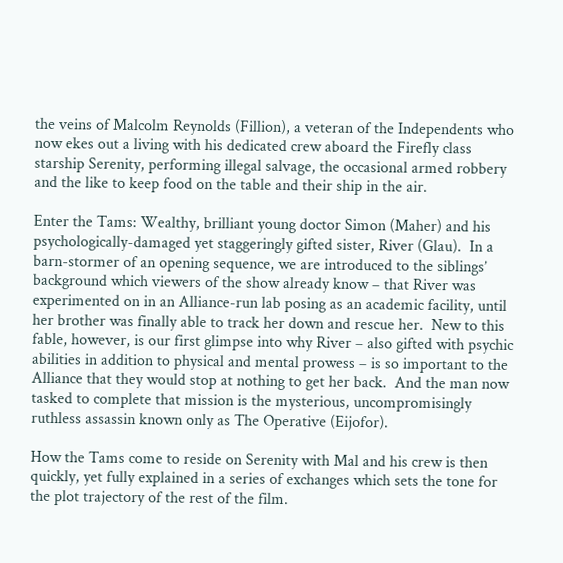the veins of Malcolm Reynolds (Fillion), a veteran of the Independents who now ekes out a living with his dedicated crew aboard the Firefly class starship Serenity, performing illegal salvage, the occasional armed robbery and the like to keep food on the table and their ship in the air.

Enter the Tams: Wealthy, brilliant young doctor Simon (Maher) and his psychologically-damaged yet staggeringly gifted sister, River (Glau).  In a barn-stormer of an opening sequence, we are introduced to the siblings’ background which viewers of the show already know – that River was experimented on in an Alliance-run lab posing as an academic facility, until her brother was finally able to track her down and rescue her.  New to this fable, however, is our first glimpse into why River – also gifted with psychic abilities in addition to physical and mental prowess – is so important to the Alliance that they would stop at nothing to get her back.  And the man now tasked to complete that mission is the mysterious, uncompromisingly ruthless assassin known only as The Operative (Eijofor).

How the Tams come to reside on Serenity with Mal and his crew is then quickly, yet fully explained in a series of exchanges which sets the tone for the plot trajectory of the rest of the film.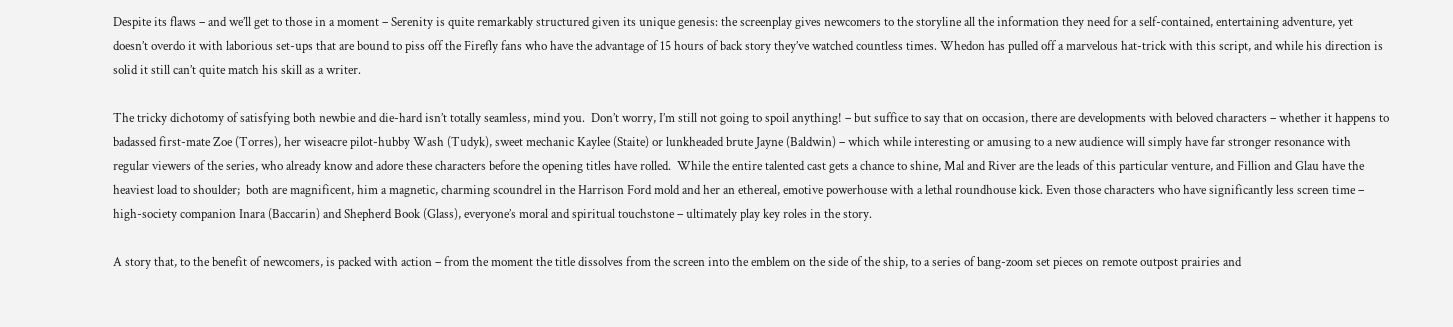Despite its flaws – and we’ll get to those in a moment – Serenity is quite remarkably structured given its unique genesis: the screenplay gives newcomers to the storyline all the information they need for a self-contained, entertaining adventure, yet doesn’t overdo it with laborious set-ups that are bound to piss off the Firefly fans who have the advantage of 15 hours of back story they’ve watched countless times. Whedon has pulled off a marvelous hat-trick with this script, and while his direction is solid it still can’t quite match his skill as a writer.

The tricky dichotomy of satisfying both newbie and die-hard isn’t totally seamless, mind you.  Don’t worry, I’m still not going to spoil anything! – but suffice to say that on occasion, there are developments with beloved characters – whether it happens to badassed first-mate Zoe (Torres), her wiseacre pilot-hubby Wash (Tudyk), sweet mechanic Kaylee (Staite) or lunkheaded brute Jayne (Baldwin) – which while interesting or amusing to a new audience will simply have far stronger resonance with regular viewers of the series, who already know and adore these characters before the opening titles have rolled.  While the entire talented cast gets a chance to shine, Mal and River are the leads of this particular venture, and Fillion and Glau have the heaviest load to shoulder;  both are magnificent, him a magnetic, charming scoundrel in the Harrison Ford mold and her an ethereal, emotive powerhouse with a lethal roundhouse kick. Even those characters who have significantly less screen time – high-society companion Inara (Baccarin) and Shepherd Book (Glass), everyone’s moral and spiritual touchstone – ultimately play key roles in the story.

A story that, to the benefit of newcomers, is packed with action – from the moment the title dissolves from the screen into the emblem on the side of the ship, to a series of bang-zoom set pieces on remote outpost prairies and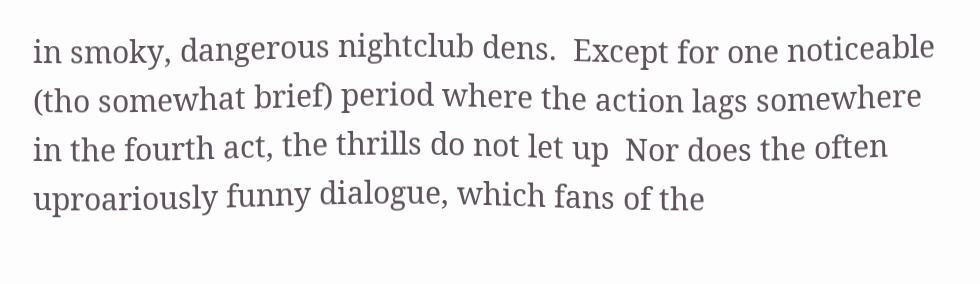in smoky, dangerous nightclub dens.  Except for one noticeable (tho somewhat brief) period where the action lags somewhere in the fourth act, the thrills do not let up  Nor does the often uproariously funny dialogue, which fans of the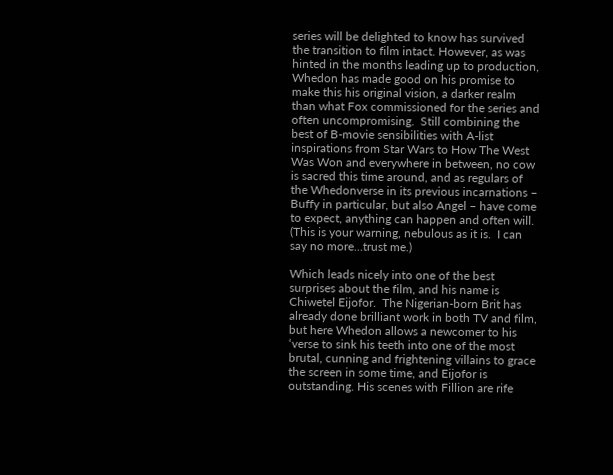series will be delighted to know has survived the transition to film intact. However, as was hinted in the months leading up to production, Whedon has made good on his promise to make this his original vision, a darker realm than what Fox commissioned for the series and often uncompromising.  Still combining the best of B-movie sensibilities with A-list inspirations from Star Wars to How The West Was Won and everywhere in between, no cow is sacred this time around, and as regulars of the Whedonverse in its previous incarnations – Buffy in particular, but also Angel – have come to expect, anything can happen and often will. (This is your warning, nebulous as it is.  I can say no more…trust me.)

Which leads nicely into one of the best surprises about the film, and his name is Chiwetel Eijofor.  The Nigerian-born Brit has already done brilliant work in both TV and film, but here Whedon allows a newcomer to his ‘verse to sink his teeth into one of the most brutal, cunning and frightening villains to grace the screen in some time, and Eijofor is outstanding. His scenes with Fillion are rife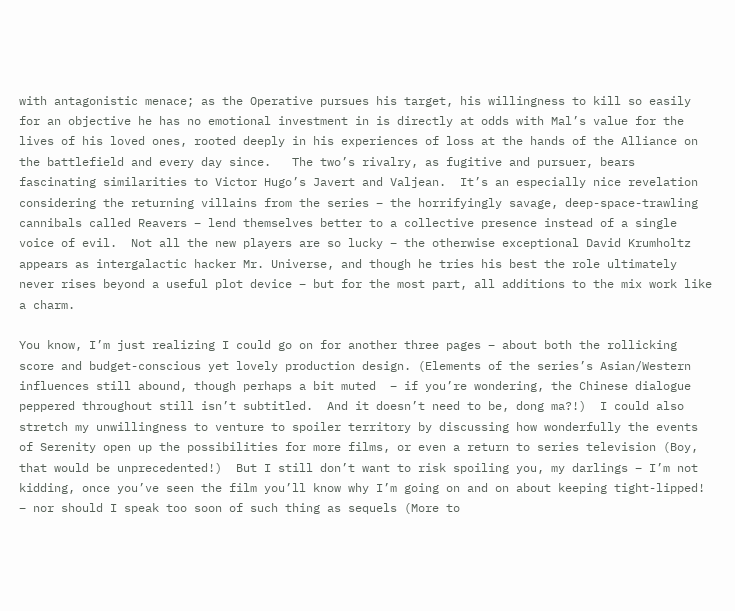with antagonistic menace; as the Operative pursues his target, his willingness to kill so easily for an objective he has no emotional investment in is directly at odds with Mal’s value for the lives of his loved ones, rooted deeply in his experiences of loss at the hands of the Alliance on the battlefield and every day since.   The two’s rivalry, as fugitive and pursuer, bears fascinating similarities to Victor Hugo’s Javert and Valjean.  It’s an especially nice revelation considering the returning villains from the series – the horrifyingly savage, deep-space-trawling cannibals called Reavers – lend themselves better to a collective presence instead of a single voice of evil.  Not all the new players are so lucky – the otherwise exceptional David Krumholtz appears as intergalactic hacker Mr. Universe, and though he tries his best the role ultimately never rises beyond a useful plot device – but for the most part, all additions to the mix work like a charm.

You know, I’m just realizing I could go on for another three pages – about both the rollicking score and budget-conscious yet lovely production design. (Elements of the series’s Asian/Western influences still abound, though perhaps a bit muted  – if you’re wondering, the Chinese dialogue peppered throughout still isn’t subtitled.  And it doesn’t need to be, dong ma?!)  I could also stretch my unwillingness to venture to spoiler territory by discussing how wonderfully the events of Serenity open up the possibilities for more films, or even a return to series television (Boy, that would be unprecedented!)  But I still don’t want to risk spoiling you, my darlings – I’m not kidding, once you’ve seen the film you’ll know why I’m going on and on about keeping tight-lipped! – nor should I speak too soon of such thing as sequels (More to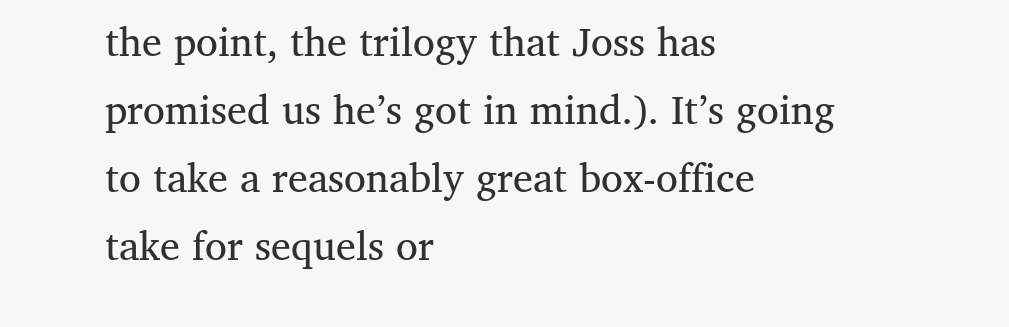the point, the trilogy that Joss has promised us he’s got in mind.). It’s going to take a reasonably great box-office take for sequels or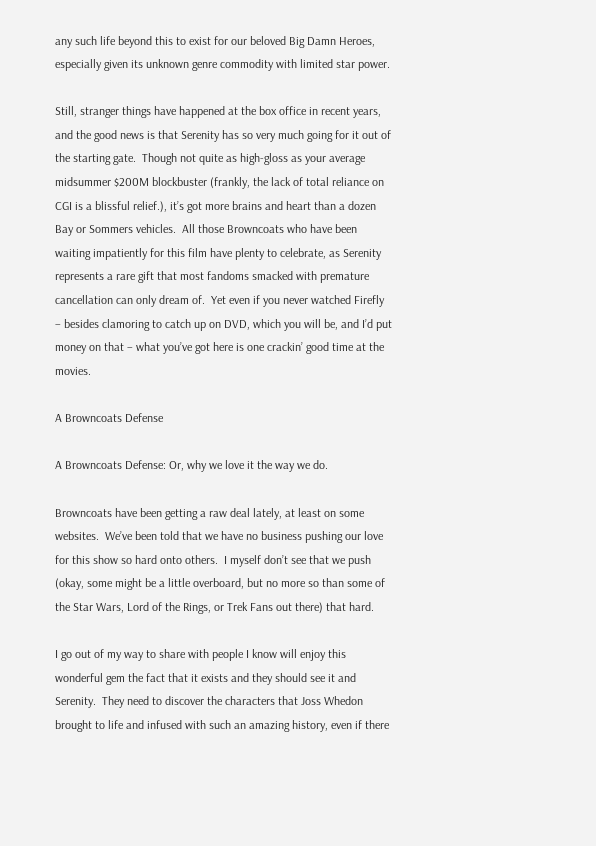any such life beyond this to exist for our beloved Big Damn Heroes, especially given its unknown genre commodity with limited star power.

Still, stranger things have happened at the box office in recent years, and the good news is that Serenity has so very much going for it out of the starting gate.  Though not quite as high-gloss as your average midsummer $200M blockbuster (frankly, the lack of total reliance on CGI is a blissful relief.), it’s got more brains and heart than a dozen Bay or Sommers vehicles.  All those Browncoats who have been waiting impatiently for this film have plenty to celebrate, as Serenity represents a rare gift that most fandoms smacked with premature cancellation can only dream of.  Yet even if you never watched Firefly – besides clamoring to catch up on DVD, which you will be, and I’d put money on that – what you’ve got here is one crackin’ good time at the movies.

A Browncoats Defense

A Browncoats Defense: Or, why we love it the way we do.

Browncoats have been getting a raw deal lately, at least on some websites.  We’ve been told that we have no business pushing our love for this show so hard onto others.  I myself don’t see that we push (okay, some might be a little overboard, but no more so than some of the Star Wars, Lord of the Rings, or Trek Fans out there) that hard.

I go out of my way to share with people I know will enjoy this wonderful gem the fact that it exists and they should see it and Serenity.  They need to discover the characters that Joss Whedon brought to life and infused with such an amazing history, even if there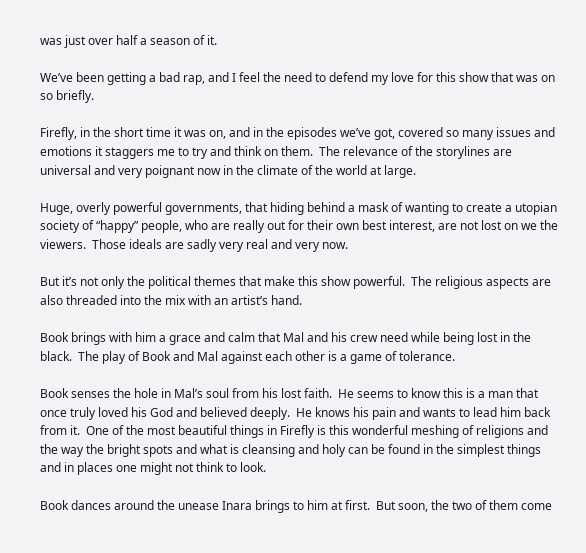was just over half a season of it.

We’ve been getting a bad rap, and I feel the need to defend my love for this show that was on so briefly.

Firefly, in the short time it was on, and in the episodes we’ve got, covered so many issues and emotions it staggers me to try and think on them.  The relevance of the storylines are universal and very poignant now in the climate of the world at large.

Huge, overly powerful governments, that hiding behind a mask of wanting to create a utopian society of “happy” people, who are really out for their own best interest, are not lost on we the viewers.  Those ideals are sadly very real and very now.

But it’s not only the political themes that make this show powerful.  The religious aspects are also threaded into the mix with an artist’s hand.

Book brings with him a grace and calm that Mal and his crew need while being lost in the black.  The play of Book and Mal against each other is a game of tolerance.

Book senses the hole in Mal’s soul from his lost faith.  He seems to know this is a man that once truly loved his God and believed deeply.  He knows his pain and wants to lead him back from it.  One of the most beautiful things in Firefly is this wonderful meshing of religions and the way the bright spots and what is cleansing and holy can be found in the simplest things and in places one might not think to look.

Book dances around the unease Inara brings to him at first.  But soon, the two of them come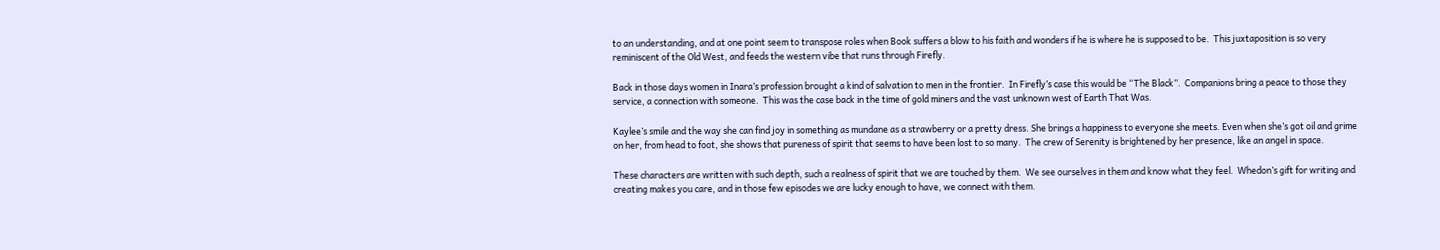to an understanding, and at one point seem to transpose roles when Book suffers a blow to his faith and wonders if he is where he is supposed to be.  This juxtaposition is so very reminiscent of the Old West, and feeds the western vibe that runs through Firefly.

Back in those days women in Inara’s profession brought a kind of salvation to men in the frontier.  In Firefly’s case this would be “The Black”.  Companions bring a peace to those they service, a connection with someone.  This was the case back in the time of gold miners and the vast unknown west of Earth That Was.

Kaylee’s smile and the way she can find joy in something as mundane as a strawberry or a pretty dress. She brings a happiness to everyone she meets. Even when she’s got oil and grime on her, from head to foot, she shows that pureness of spirit that seems to have been lost to so many.  The crew of Serenity is brightened by her presence, like an angel in space.

These characters are written with such depth, such a realness of spirit that we are touched by them.  We see ourselves in them and know what they feel.  Whedon’s gift for writing and creating makes you care, and in those few episodes we are lucky enough to have, we connect with them.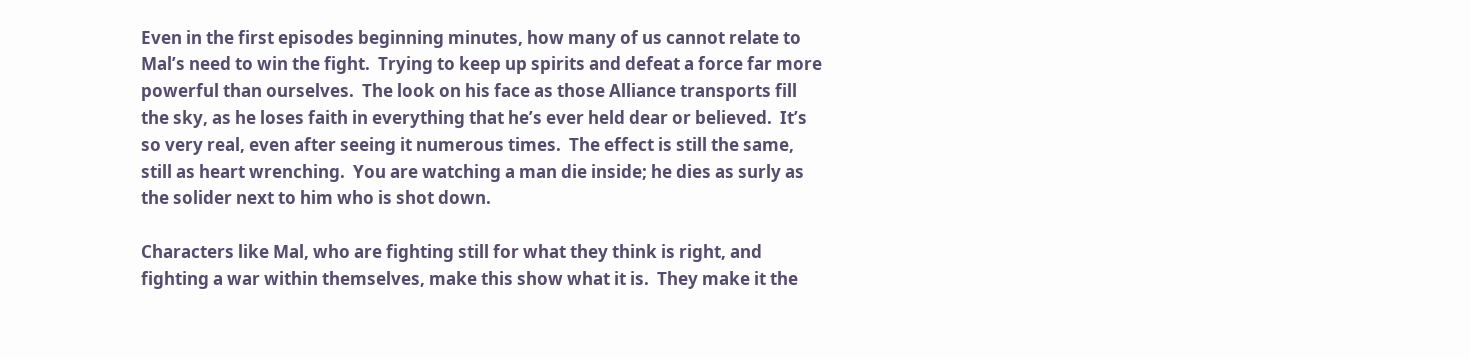Even in the first episodes beginning minutes, how many of us cannot relate to Mal’s need to win the fight.  Trying to keep up spirits and defeat a force far more powerful than ourselves.  The look on his face as those Alliance transports fill the sky, as he loses faith in everything that he’s ever held dear or believed.  It’s so very real, even after seeing it numerous times.  The effect is still the same, still as heart wrenching.  You are watching a man die inside; he dies as surly as the solider next to him who is shot down.

Characters like Mal, who are fighting still for what they think is right, and fighting a war within themselves, make this show what it is.  They make it the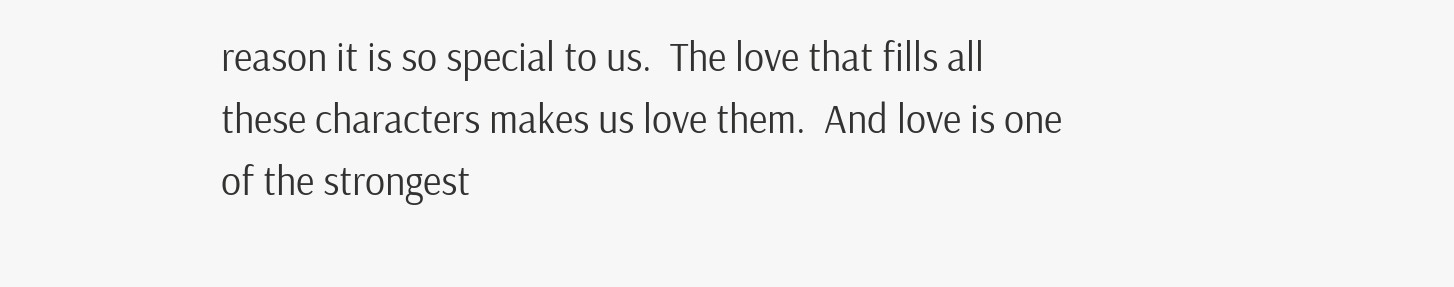reason it is so special to us.  The love that fills all these characters makes us love them.  And love is one of the strongest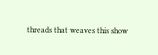threads that weaves this show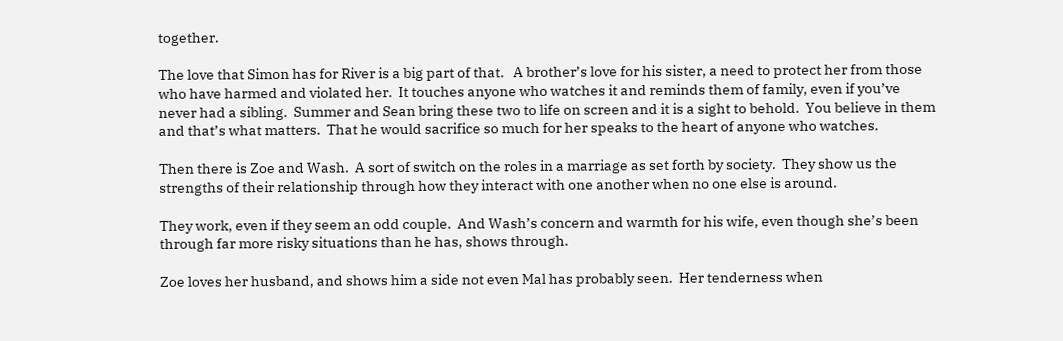together.

The love that Simon has for River is a big part of that.   A brother’s love for his sister, a need to protect her from those who have harmed and violated her.  It touches anyone who watches it and reminds them of family, even if you’ve never had a sibling.  Summer and Sean bring these two to life on screen and it is a sight to behold.  You believe in them and that’s what matters.  That he would sacrifice so much for her speaks to the heart of anyone who watches.

Then there is Zoe and Wash.  A sort of switch on the roles in a marriage as set forth by society.  They show us the strengths of their relationship through how they interact with one another when no one else is around.

They work, even if they seem an odd couple.  And Wash’s concern and warmth for his wife, even though she’s been through far more risky situations than he has, shows through.

Zoe loves her husband, and shows him a side not even Mal has probably seen.  Her tenderness when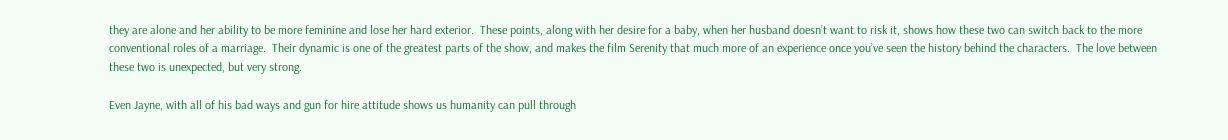they are alone and her ability to be more feminine and lose her hard exterior.  These points, along with her desire for a baby, when her husband doesn’t want to risk it, shows how these two can switch back to the more conventional roles of a marriage.  Their dynamic is one of the greatest parts of the show, and makes the film Serenity that much more of an experience once you’ve seen the history behind the characters.  The love between these two is unexpected, but very strong.

Even Jayne, with all of his bad ways and gun for hire attitude shows us humanity can pull through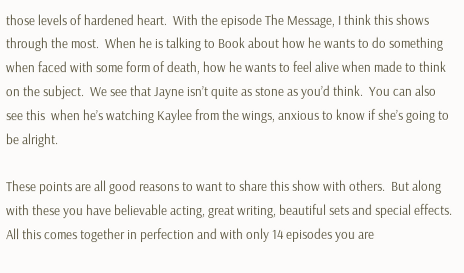those levels of hardened heart.  With the episode The Message, I think this shows through the most.  When he is talking to Book about how he wants to do something when faced with some form of death, how he wants to feel alive when made to think on the subject.  We see that Jayne isn’t quite as stone as you’d think.  You can also see this  when he’s watching Kaylee from the wings, anxious to know if she’s going to be alright.

These points are all good reasons to want to share this show with others.  But along with these you have believable acting, great writing, beautiful sets and special effects.  All this comes together in perfection and with only 14 episodes you are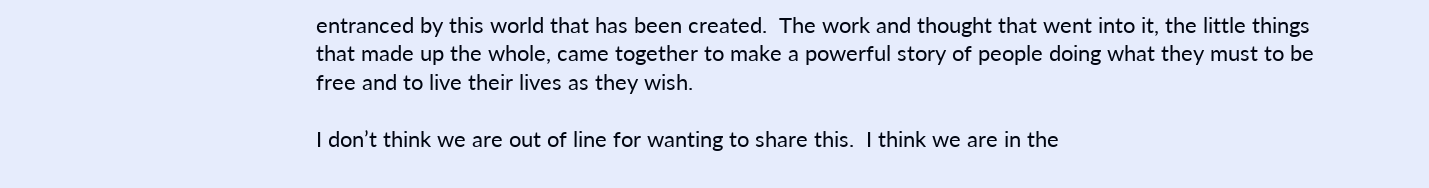entranced by this world that has been created.  The work and thought that went into it, the little things that made up the whole, came together to make a powerful story of people doing what they must to be free and to live their lives as they wish.

I don’t think we are out of line for wanting to share this.  I think we are in the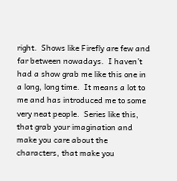right.  Shows like Firefly are few and far between nowadays.  I haven’t had a show grab me like this one in a long, long time.  It means a lot to me and has introduced me to some very neat people.  Series like this, that grab your imagination and make you care about the characters, that make you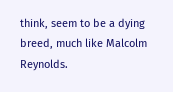think, seem to be a dying breed, much like Malcolm Reynolds.